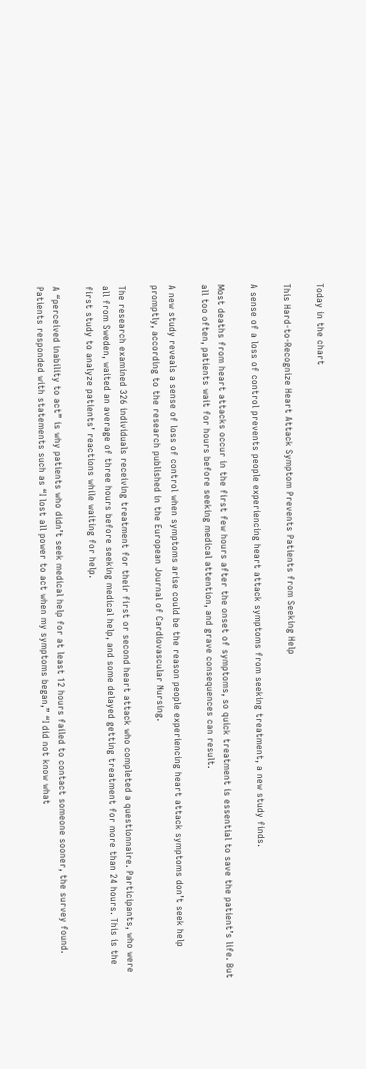Today in the chart

This Hard-to-Recognize Heart Attack Symptom Prevents Patients from Seeking Help

A sense of a loss of control prevents people experiencing heart attack symptoms from seeking treatment, a new study finds.

Most deaths from heart attacks occur in the first few hours after the onset of symptoms, so quick treatment is essential to save the patient’s life. But all too often, patients wait for hours before seeking medical attention, and grave consequences can result.

A new study reveals a sense of loss of control when symptoms arise could be the reason people experiencing heart attack symptoms don’t seek help promptly, according to the research published in the European Journal of Cardiovascular Nursing.

The research examined 326 individuals receiving treatment for their first or second heart attack who completed a questionnaire. Participants, who were all from Sweden, waited an average of three hours before seeking medical help, and some delayed getting treatment for more than 24 hours. This is the first study to analyze patients’ reactions while waiting for help.

A “perceived inability to act” is why patients who didn’t seek medical help for at least 12 hours failed to contact someone sooner, the survey found. Patients responded with statements such as “I lost all power to act when my symptoms began,” “I did not know what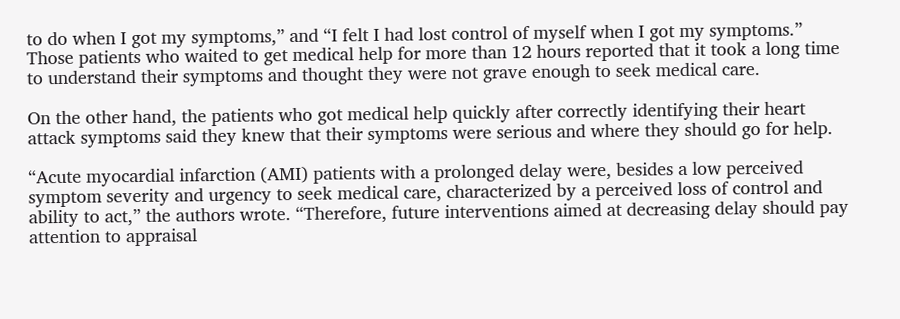to do when I got my symptoms,” and “I felt I had lost control of myself when I got my symptoms.” Those patients who waited to get medical help for more than 12 hours reported that it took a long time to understand their symptoms and thought they were not grave enough to seek medical care.

On the other hand, the patients who got medical help quickly after correctly identifying their heart attack symptoms said they knew that their symptoms were serious and where they should go for help.

“Acute myocardial infarction (AMI) patients with a prolonged delay were, besides a low perceived symptom severity and urgency to seek medical care, characterized by a perceived loss of control and ability to act,” the authors wrote. “Therefore, future interventions aimed at decreasing delay should pay attention to appraisal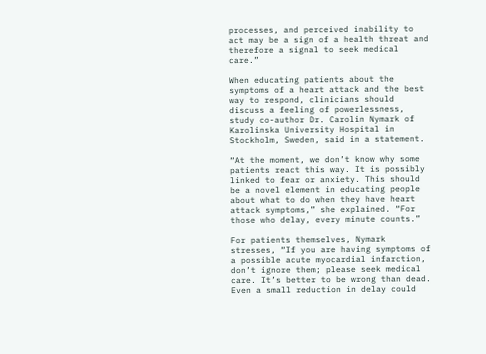processes, and perceived inability to act may be a sign of a health threat and therefore a signal to seek medical care.”

When educating patients about the symptoms of a heart attack and the best way to respond, clinicians should discuss a feeling of powerlessness, study co-author Dr. Carolin Nymark of Karolinska University Hospital in Stockholm, Sweden, said in a statement.

“At the moment, we don’t know why some patients react this way. It is possibly linked to fear or anxiety. This should be a novel element in educating people about what to do when they have heart attack symptoms,” she explained. “For those who delay, every minute counts.”

For patients themselves, Nymark stresses, “If you are having symptoms of a possible acute myocardial infarction, don’t ignore them; please seek medical care. It’s better to be wrong than dead. Even a small reduction in delay could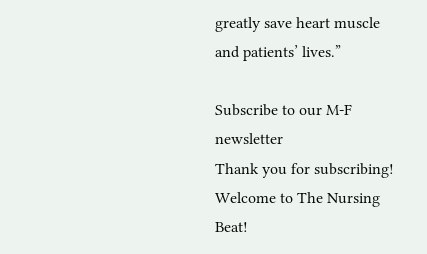greatly save heart muscle and patients’ lives.”

Subscribe to our M-F newsletter
Thank you for subscribing! Welcome to The Nursing Beat!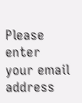Please enter your email address